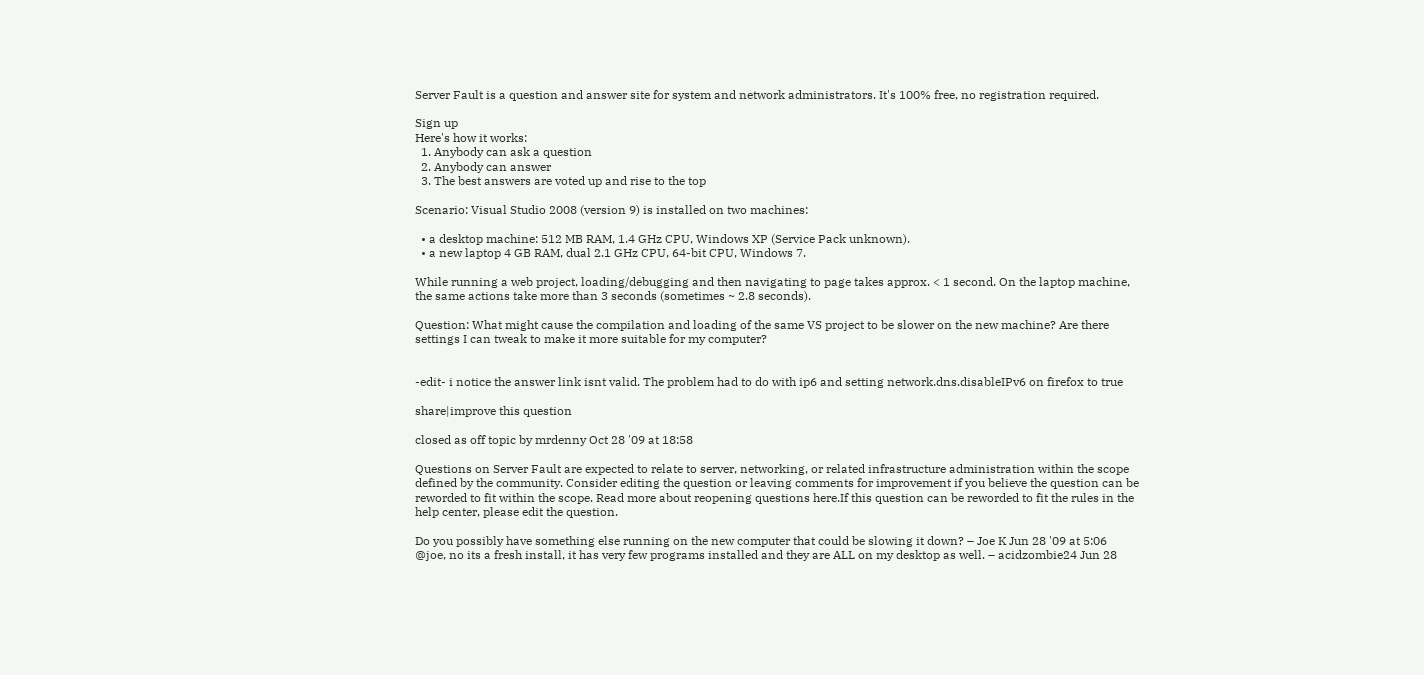Server Fault is a question and answer site for system and network administrators. It's 100% free, no registration required.

Sign up
Here's how it works:
  1. Anybody can ask a question
  2. Anybody can answer
  3. The best answers are voted up and rise to the top

Scenario: Visual Studio 2008 (version 9) is installed on two machines:

  • a desktop machine: 512 MB RAM, 1.4 GHz CPU, Windows XP (Service Pack unknown).
  • a new laptop 4 GB RAM, dual 2.1 GHz CPU, 64-bit CPU, Windows 7.

While running a web project, loading/debugging and then navigating to page takes approx. < 1 second. On the laptop machine, the same actions take more than 3 seconds (sometimes ~ 2.8 seconds).

Question: What might cause the compilation and loading of the same VS project to be slower on the new machine? Are there settings I can tweak to make it more suitable for my computer?


-edit- i notice the answer link isnt valid. The problem had to do with ip6 and setting network.dns.disableIPv6 on firefox to true

share|improve this question

closed as off topic by mrdenny Oct 28 '09 at 18:58

Questions on Server Fault are expected to relate to server, networking, or related infrastructure administration within the scope defined by the community. Consider editing the question or leaving comments for improvement if you believe the question can be reworded to fit within the scope. Read more about reopening questions here.If this question can be reworded to fit the rules in the help center, please edit the question.

Do you possibly have something else running on the new computer that could be slowing it down? – Joe K Jun 28 '09 at 5:06
@joe, no its a fresh install, it has very few programs installed and they are ALL on my desktop as well. – acidzombie24 Jun 28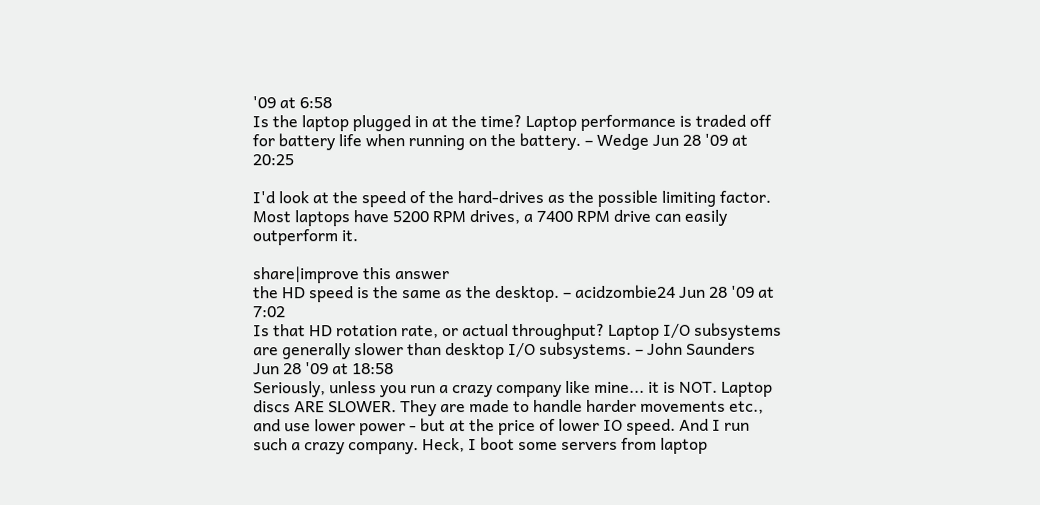'09 at 6:58
Is the laptop plugged in at the time? Laptop performance is traded off for battery life when running on the battery. – Wedge Jun 28 '09 at 20:25

I'd look at the speed of the hard-drives as the possible limiting factor. Most laptops have 5200 RPM drives, a 7400 RPM drive can easily outperform it.

share|improve this answer
the HD speed is the same as the desktop. – acidzombie24 Jun 28 '09 at 7:02
Is that HD rotation rate, or actual throughput? Laptop I/O subsystems are generally slower than desktop I/O subsystems. – John Saunders Jun 28 '09 at 18:58
Seriously, unless you run a crazy company like mine... it is NOT. Laptop discs ARE SLOWER. They are made to handle harder movements etc., and use lower power - but at the price of lower IO speed. And I run such a crazy company. Heck, I boot some servers from laptop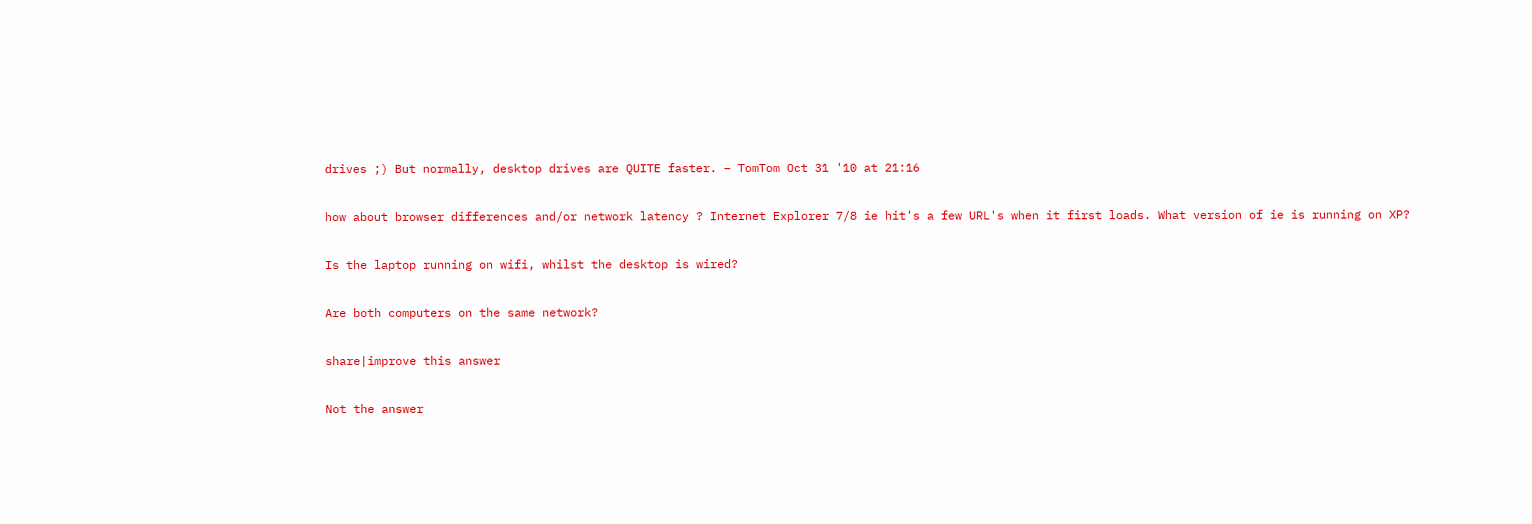drives ;) But normally, desktop drives are QUITE faster. – TomTom Oct 31 '10 at 21:16

how about browser differences and/or network latency ? Internet Explorer 7/8 ie hit's a few URL's when it first loads. What version of ie is running on XP?

Is the laptop running on wifi, whilst the desktop is wired?

Are both computers on the same network?

share|improve this answer

Not the answer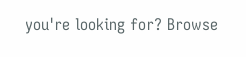you're looking for? Browse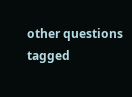other questions tagged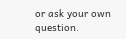or ask your own question.